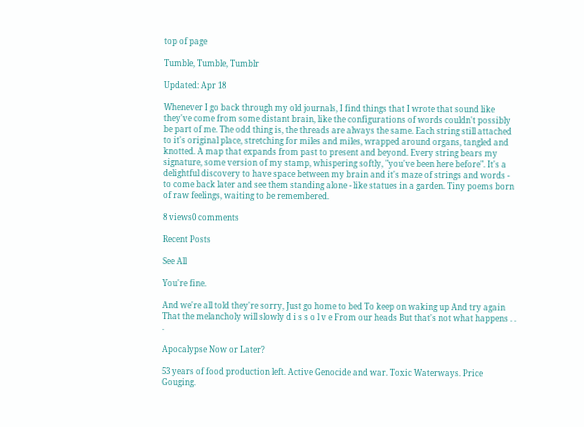top of page

Tumble, Tumble, Tumblr

Updated: Apr 18

Whenever I go back through my old journals, I find things that I wrote that sound like they've come from some distant brain, like the configurations of words couldn't possibly be part of me. The odd thing is, the threads are always the same. Each string still attached to it's original place, stretching for miles and miles, wrapped around organs, tangled and knotted. A map that expands from past to present and beyond. Every string bears my signature, some version of my stamp, whispering softly, "you've been here before". It's a delightful discovery to have space between my brain and it's maze of strings and words - to come back later and see them standing alone - like statues in a garden. Tiny poems born of raw feelings, waiting to be remembered.

8 views0 comments

Recent Posts

See All

You're fine.

And we're all told they're sorry, Just go home to bed To keep on waking up And try again That the melancholy will slowly d i s s o l v e From our heads But that's not what happens . . .

Apocalypse Now or Later?

53 years of food production left. Active Genocide and war. Toxic Waterways. Price Gouging.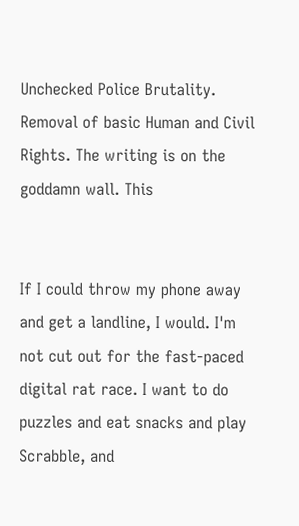Unchecked Police Brutality. Removal of basic Human and Civil Rights. The writing is on the goddamn wall. This


If I could throw my phone away and get a landline, I would. I'm not cut out for the fast-paced digital rat race. I want to do puzzles and eat snacks and play Scrabble, and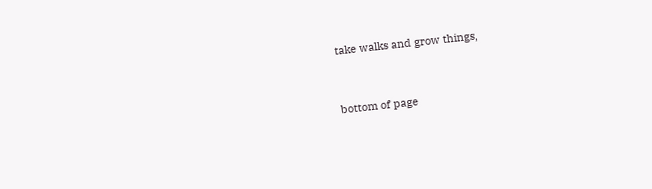take walks and grow things,


bottom of page